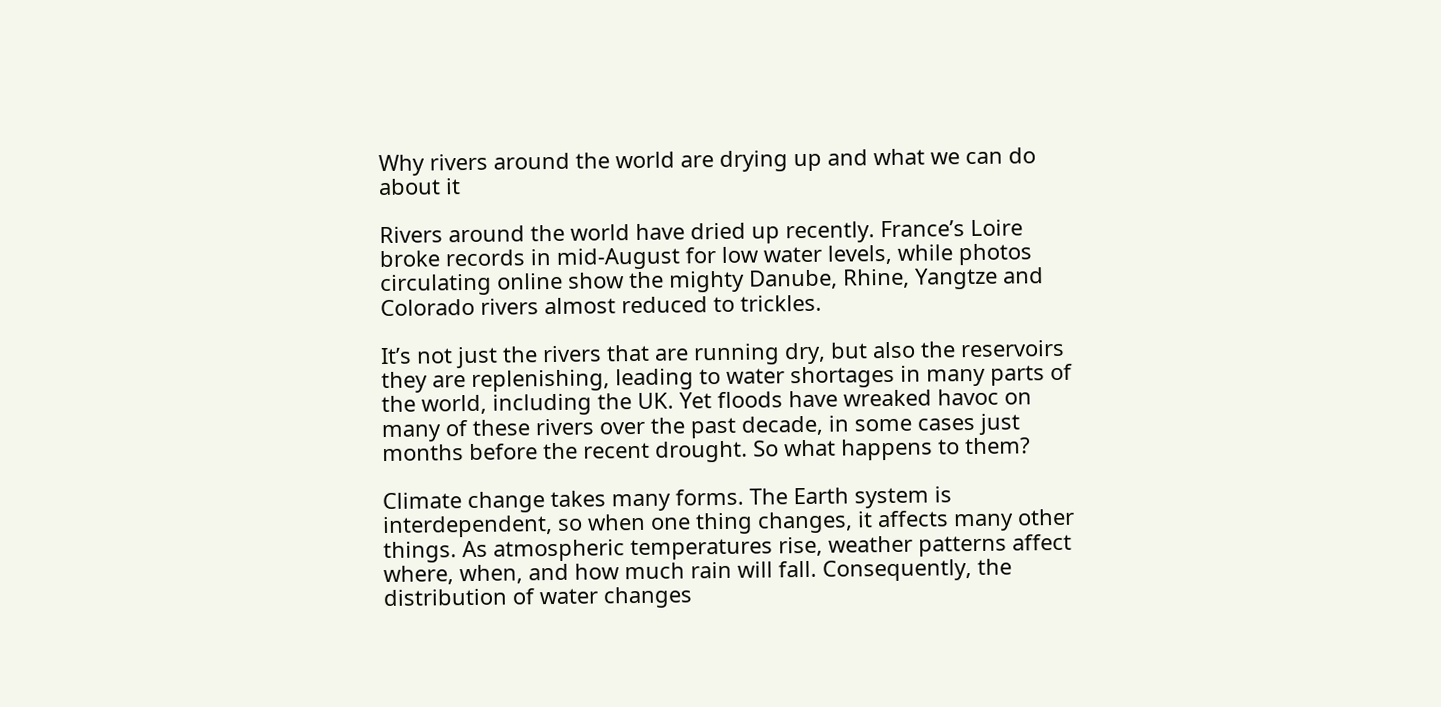Why rivers around the world are drying up and what we can do about it

Rivers around the world have dried up recently. France’s Loire broke records in mid-August for low water levels, while photos circulating online show the mighty Danube, Rhine, Yangtze and Colorado rivers almost reduced to trickles.

It’s not just the rivers that are running dry, but also the reservoirs they are replenishing, leading to water shortages in many parts of the world, including the UK. Yet floods have wreaked havoc on many of these rivers over the past decade, in some cases just months before the recent drought. So what happens to them?

Climate change takes many forms. The Earth system is interdependent, so when one thing changes, it affects many other things. As atmospheric temperatures rise, weather patterns affect where, when, and how much rain will fall. Consequently, the distribution of water changes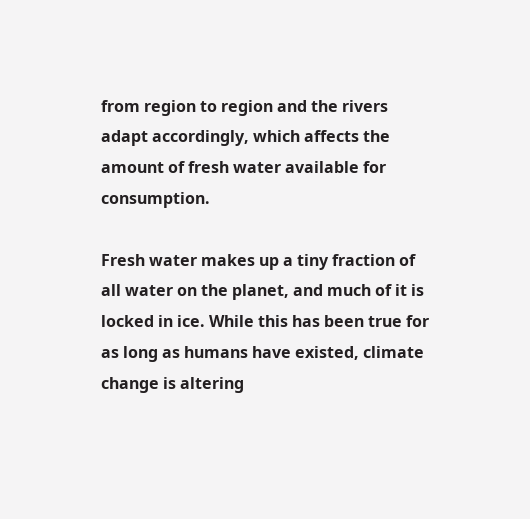from region to region and the rivers adapt accordingly, which affects the amount of fresh water available for consumption.

Fresh water makes up a tiny fraction of all water on the planet, and much of it is locked in ice. While this has been true for as long as humans have existed, climate change is altering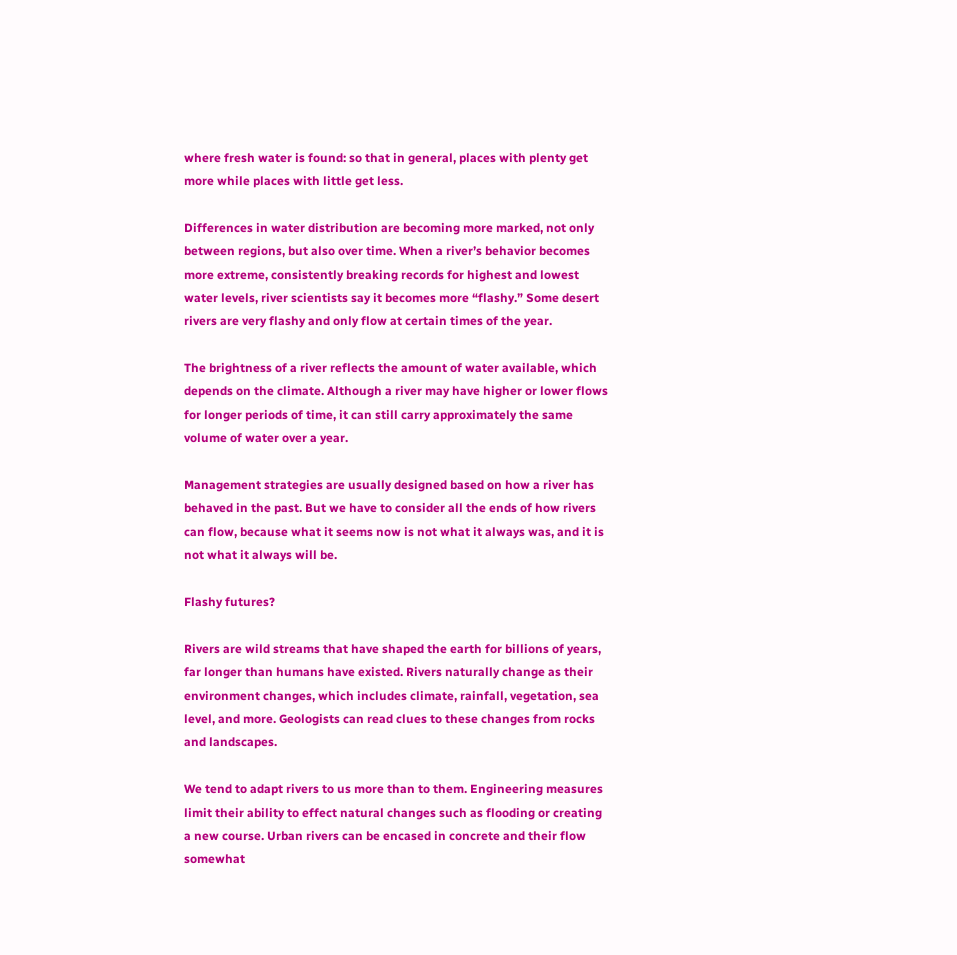where fresh water is found: so that in general, places with plenty get more while places with little get less.

Differences in water distribution are becoming more marked, not only between regions, but also over time. When a river’s behavior becomes more extreme, consistently breaking records for highest and lowest water levels, river scientists say it becomes more “flashy.” Some desert rivers are very flashy and only flow at certain times of the year.

The brightness of a river reflects the amount of water available, which depends on the climate. Although a river may have higher or lower flows for longer periods of time, it can still carry approximately the same volume of water over a year.

Management strategies are usually designed based on how a river has behaved in the past. But we have to consider all the ends of how rivers can flow, because what it seems now is not what it always was, and it is not what it always will be.

Flashy futures?

Rivers are wild streams that have shaped the earth for billions of years, far longer than humans have existed. Rivers naturally change as their environment changes, which includes climate, rainfall, vegetation, sea level, and more. Geologists can read clues to these changes from rocks and landscapes.

We tend to adapt rivers to us more than to them. Engineering measures limit their ability to effect natural changes such as flooding or creating a new course. Urban rivers can be encased in concrete and their flow somewhat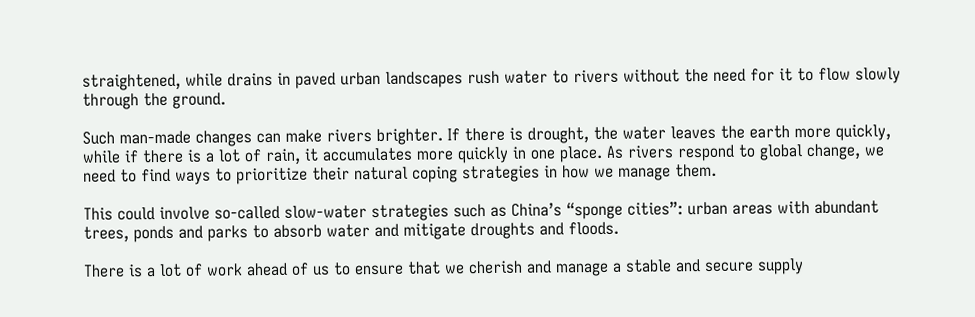straightened, while drains in paved urban landscapes rush water to rivers without the need for it to flow slowly through the ground.

Such man-made changes can make rivers brighter. If there is drought, the water leaves the earth more quickly, while if there is a lot of rain, it accumulates more quickly in one place. As rivers respond to global change, we need to find ways to prioritize their natural coping strategies in how we manage them.

This could involve so-called slow-water strategies such as China’s “sponge cities”: urban areas with abundant trees, ponds and parks to absorb water and mitigate droughts and floods.

There is a lot of work ahead of us to ensure that we cherish and manage a stable and secure supply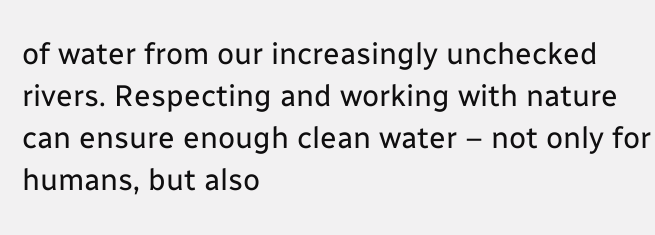of water from our increasingly unchecked rivers. Respecting and working with nature can ensure enough clean water – not only for humans, but also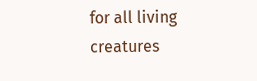for all living creatures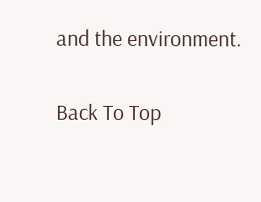and the environment.

Back To Top